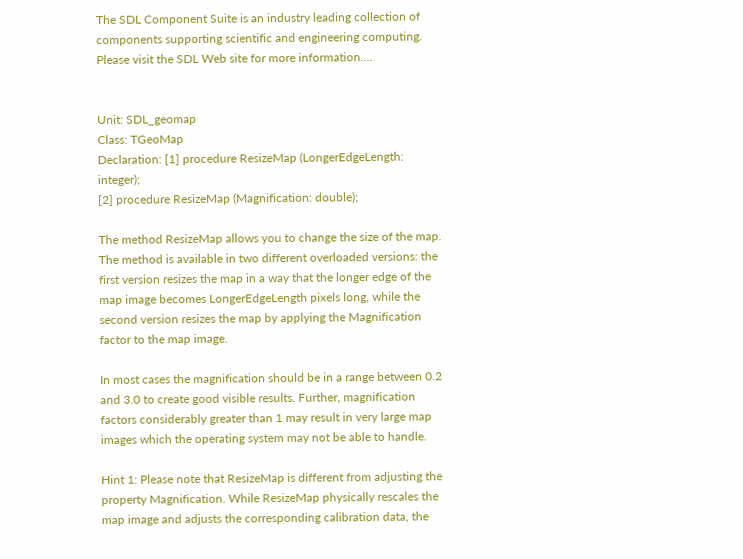The SDL Component Suite is an industry leading collection of components supporting scientific and engineering computing. Please visit the SDL Web site for more information....


Unit: SDL_geomap
Class: TGeoMap
Declaration: [1] procedure ResizeMap (LongerEdgeLength: integer);
[2] procedure ResizeMap (Magnification: double);

The method ResizeMap allows you to change the size of the map. The method is available in two different overloaded versions: the first version resizes the map in a way that the longer edge of the map image becomes LongerEdgeLength pixels long, while the second version resizes the map by applying the Magnification factor to the map image.

In most cases the magnification should be in a range between 0.2 and 3.0 to create good visible results. Further, magnification factors considerably greater than 1 may result in very large map images which the operating system may not be able to handle.

Hint 1: Please note that ResizeMap is different from adjusting the property Magnification. While ResizeMap physically rescales the map image and adjusts the corresponding calibration data, the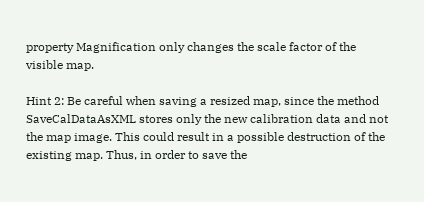property Magnification only changes the scale factor of the visible map.

Hint 2: Be careful when saving a resized map, since the method SaveCalDataAsXML stores only the new calibration data and not the map image. This could result in a possible destruction of the existing map. Thus, in order to save the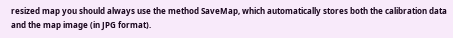resized map you should always use the method SaveMap, which automatically stores both the calibration data and the map image (in JPG format).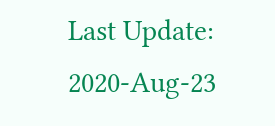Last Update: 2020-Aug-23